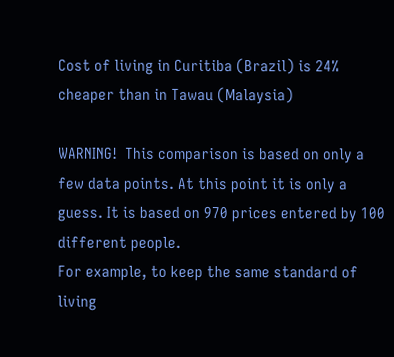Cost of living in Curitiba (Brazil) is 24% cheaper than in Tawau (Malaysia)

WARNING!  This comparison is based on only a few data points. At this point it is only a guess. It is based on 970 prices entered by 100 different people.
For example, to keep the same standard of living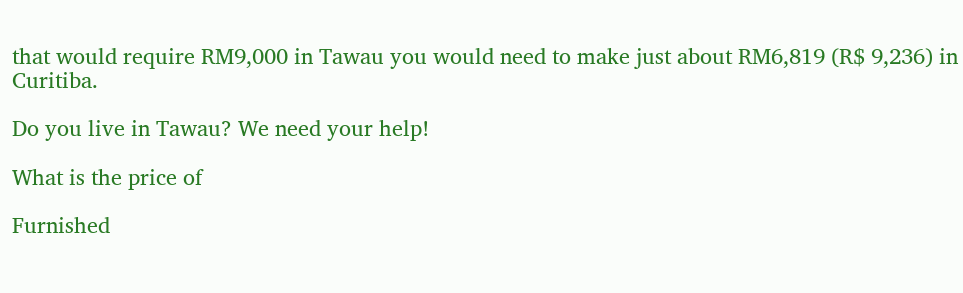that would require RM9,000 in Tawau you would need to make just about RM6,819 (R$ 9,236) in Curitiba.

Do you live in Tawau? We need your help!

What is the price of

Furnished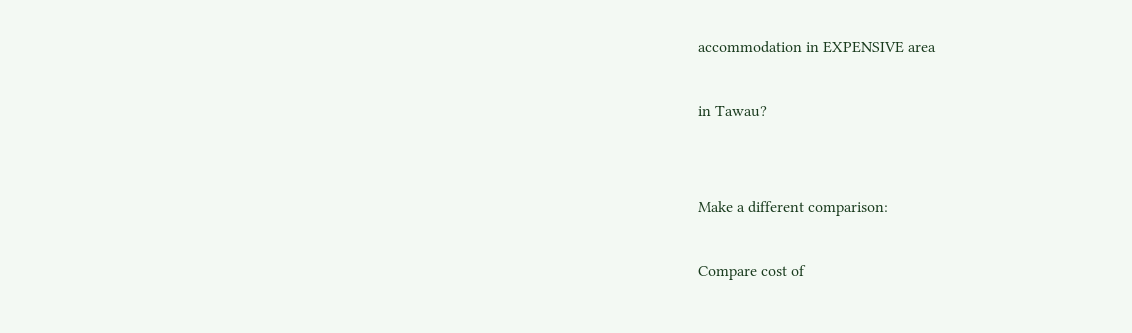accommodation in EXPENSIVE area

in Tawau?


Make a different comparison:

Compare cost of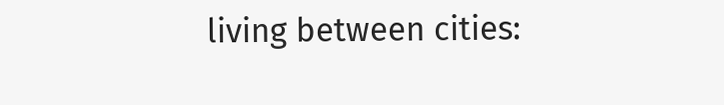living between cities: